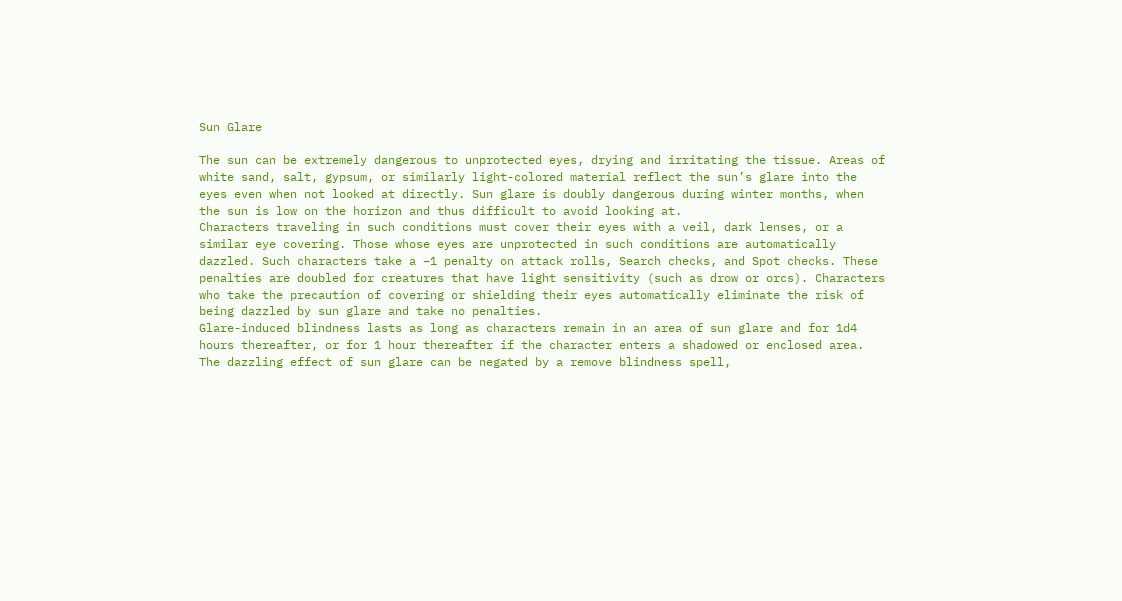Sun Glare

The sun can be extremely dangerous to unprotected eyes, drying and irritating the tissue. Areas of white sand, salt, gypsum, or similarly light-colored material reflect the sun’s glare into the eyes even when not looked at directly. Sun glare is doubly dangerous during winter months, when the sun is low on the horizon and thus difficult to avoid looking at.
Characters traveling in such conditions must cover their eyes with a veil, dark lenses, or a similar eye covering. Those whose eyes are unprotected in such conditions are automatically dazzled. Such characters take a –1 penalty on attack rolls, Search checks, and Spot checks. These penalties are doubled for creatures that have light sensitivity (such as drow or orcs). Characters who take the precaution of covering or shielding their eyes automatically eliminate the risk of being dazzled by sun glare and take no penalties.
Glare-induced blindness lasts as long as characters remain in an area of sun glare and for 1d4 hours thereafter, or for 1 hour thereafter if the character enters a shadowed or enclosed area. The dazzling effect of sun glare can be negated by a remove blindness spell,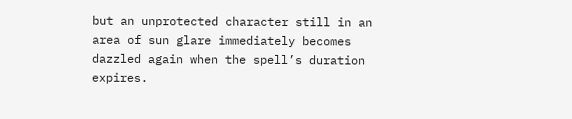but an unprotected character still in an area of sun glare immediately becomes dazzled again when the spell’s duration expires.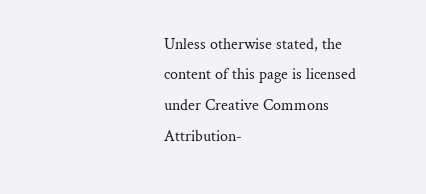Unless otherwise stated, the content of this page is licensed under Creative Commons Attribution-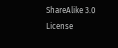ShareAlike 3.0 License